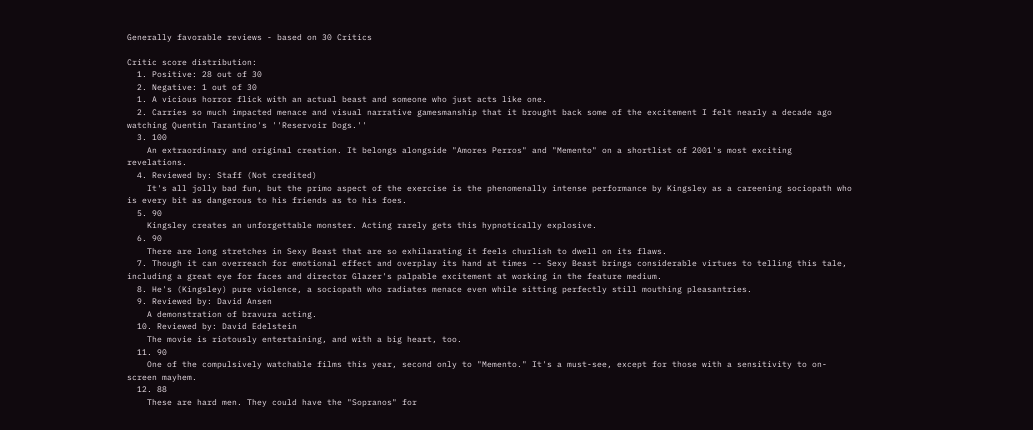Generally favorable reviews - based on 30 Critics

Critic score distribution:
  1. Positive: 28 out of 30
  2. Negative: 1 out of 30
  1. A vicious horror flick with an actual beast and someone who just acts like one.
  2. Carries so much impacted menace and visual narrative gamesmanship that it brought back some of the excitement I felt nearly a decade ago watching Quentin Tarantino's ''Reservoir Dogs.''
  3. 100
    An extraordinary and original creation. It belongs alongside "Amores Perros" and "Memento" on a shortlist of 2001's most exciting revelations.
  4. Reviewed by: Staff (Not credited)
    It's all jolly bad fun, but the primo aspect of the exercise is the phenomenally intense performance by Kingsley as a careening sociopath who is every bit as dangerous to his friends as to his foes.
  5. 90
    Kingsley creates an unforgettable monster. Acting rarely gets this hypnotically explosive.
  6. 90
    There are long stretches in Sexy Beast that are so exhilarating it feels churlish to dwell on its flaws.
  7. Though it can overreach for emotional effect and overplay its hand at times -- Sexy Beast brings considerable virtues to telling this tale, including a great eye for faces and director Glazer's palpable excitement at working in the feature medium.
  8. He's (Kingsley) pure violence, a sociopath who radiates menace even while sitting perfectly still mouthing pleasantries.
  9. Reviewed by: David Ansen
    A demonstration of bravura acting.
  10. Reviewed by: David Edelstein
    The movie is riotously entertaining, and with a big heart, too.
  11. 90
    One of the compulsively watchable films this year, second only to "Memento." It's a must-see, except for those with a sensitivity to on-screen mayhem.
  12. 88
    These are hard men. They could have the "Sopranos" for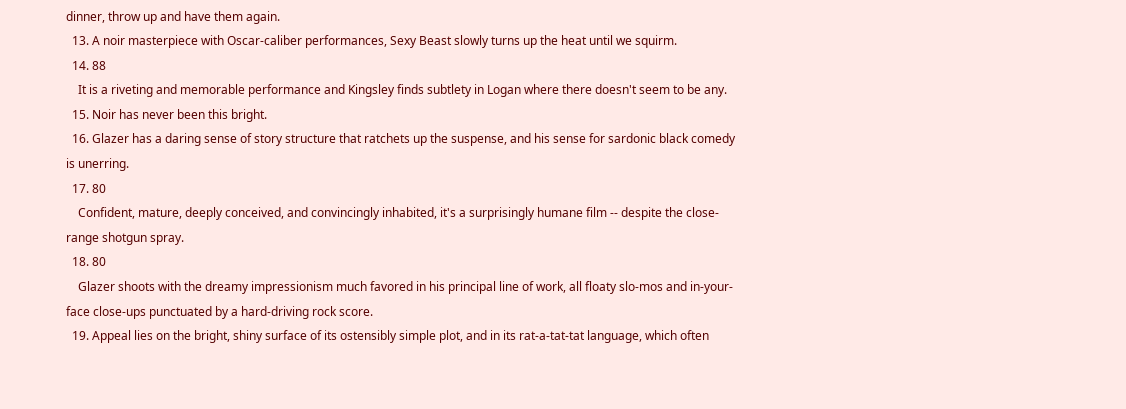dinner, throw up and have them again.
  13. A noir masterpiece with Oscar-caliber performances, Sexy Beast slowly turns up the heat until we squirm.
  14. 88
    It is a riveting and memorable performance and Kingsley finds subtlety in Logan where there doesn't seem to be any.
  15. Noir has never been this bright.
  16. Glazer has a daring sense of story structure that ratchets up the suspense, and his sense for sardonic black comedy is unerring.
  17. 80
    Confident, mature, deeply conceived, and convincingly inhabited, it's a surprisingly humane film -- despite the close-range shotgun spray.
  18. 80
    Glazer shoots with the dreamy impressionism much favored in his principal line of work, all floaty slo-mos and in-your-face close-ups punctuated by a hard-driving rock score.
  19. Appeal lies on the bright, shiny surface of its ostensibly simple plot, and in its rat-a-tat-tat language, which often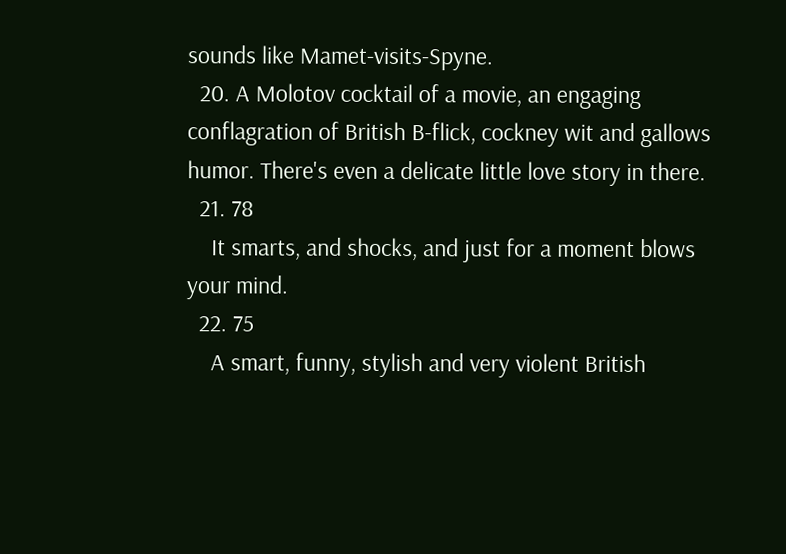sounds like Mamet-visits-Spyne.
  20. A Molotov cocktail of a movie, an engaging conflagration of British B-flick, cockney wit and gallows humor. There's even a delicate little love story in there.
  21. 78
    It smarts, and shocks, and just for a moment blows your mind.
  22. 75
    A smart, funny, stylish and very violent British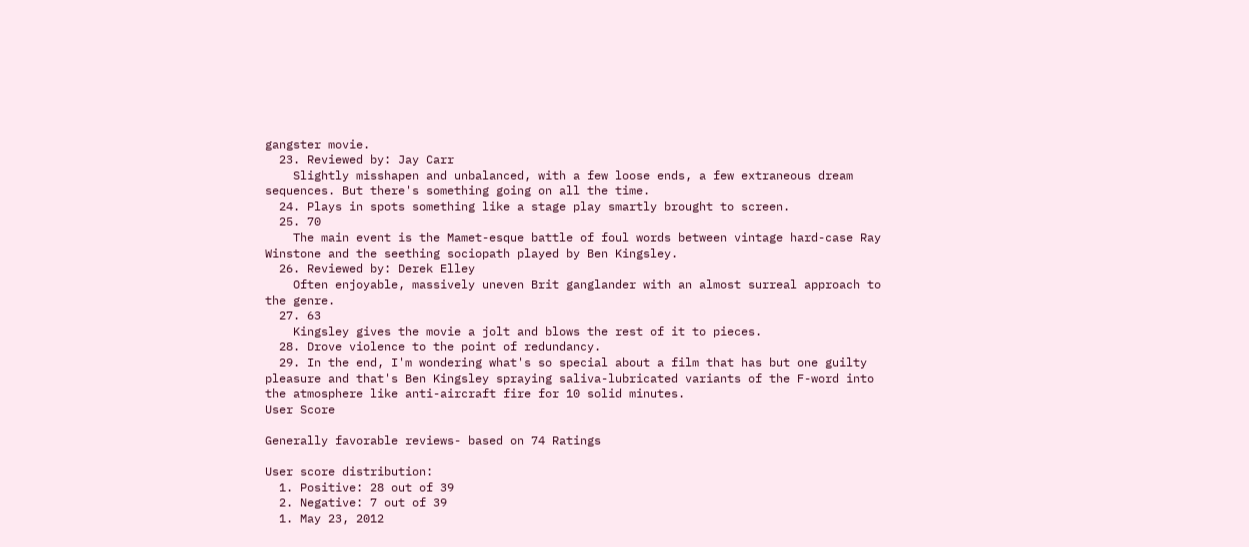gangster movie.
  23. Reviewed by: Jay Carr
    Slightly misshapen and unbalanced, with a few loose ends, a few extraneous dream sequences. But there's something going on all the time.
  24. Plays in spots something like a stage play smartly brought to screen.
  25. 70
    The main event is the Mamet-esque battle of foul words between vintage hard-case Ray Winstone and the seething sociopath played by Ben Kingsley.
  26. Reviewed by: Derek Elley
    Often enjoyable, massively uneven Brit ganglander with an almost surreal approach to the genre.
  27. 63
    Kingsley gives the movie a jolt and blows the rest of it to pieces.
  28. Drove violence to the point of redundancy.
  29. In the end, I'm wondering what's so special about a film that has but one guilty pleasure and that's Ben Kingsley spraying saliva-lubricated variants of the F-word into the atmosphere like anti-aircraft fire for 10 solid minutes.
User Score

Generally favorable reviews- based on 74 Ratings

User score distribution:
  1. Positive: 28 out of 39
  2. Negative: 7 out of 39
  1. May 23, 2012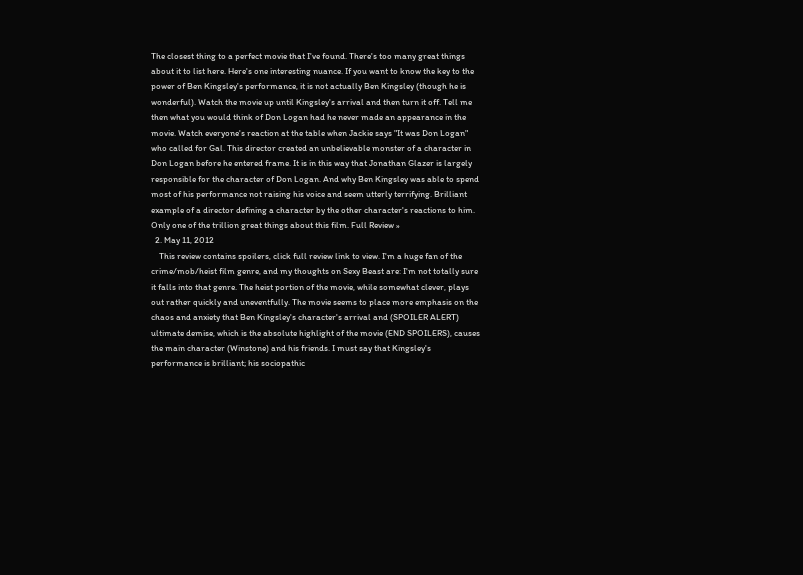The closest thing to a perfect movie that I've found. There's too many great things about it to list here. Here's one interesting nuance. If you want to know the key to the power of Ben Kingsley's performance, it is not actually Ben Kingsley (though he is wonderful). Watch the movie up until Kingsley's arrival and then turn it off. Tell me then what you would think of Don Logan had he never made an appearance in the movie. Watch everyone's reaction at the table when Jackie says "It was Don Logan" who called for Gal. This director created an unbelievable monster of a character in Don Logan before he entered frame. It is in this way that Jonathan Glazer is largely responsible for the character of Don Logan. And why Ben Kingsley was able to spend most of his performance not raising his voice and seem utterly terrifying. Brilliant example of a director defining a character by the other character's reactions to him. Only one of the trillion great things about this film. Full Review »
  2. May 11, 2012
    This review contains spoilers, click full review link to view. I'm a huge fan of the crime/mob/heist film genre, and my thoughts on Sexy Beast are: I'm not totally sure it falls into that genre. The heist portion of the movie, while somewhat clever, plays out rather quickly and uneventfully. The movie seems to place more emphasis on the chaos and anxiety that Ben Kingsley's character's arrival and (SPOILER ALERT) ultimate demise, which is the absolute highlight of the movie (END SPOILERS), causes the main character (Winstone) and his friends. I must say that Kingsley's performance is brilliant; his sociopathic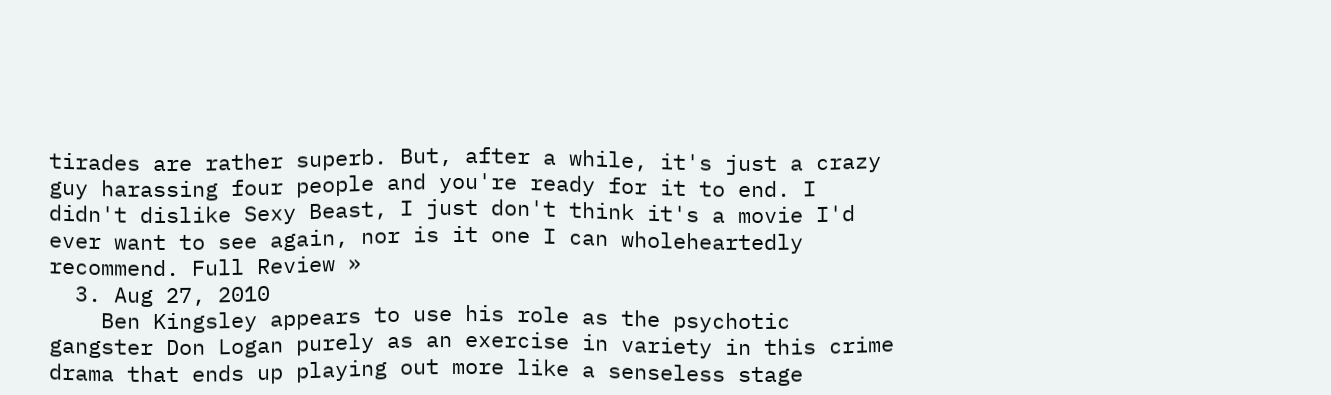tirades are rather superb. But, after a while, it's just a crazy guy harassing four people and you're ready for it to end. I didn't dislike Sexy Beast, I just don't think it's a movie I'd ever want to see again, nor is it one I can wholeheartedly recommend. Full Review »
  3. Aug 27, 2010
    Ben Kingsley appears to use his role as the psychotic gangster Don Logan purely as an exercise in variety in this crime drama that ends up playing out more like a senseless stage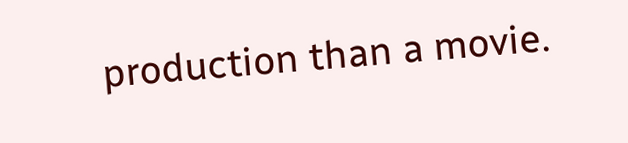production than a movie.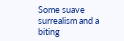Some suave surrealism and a biting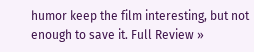humor keep the film interesting, but not enough to save it. Full Review »